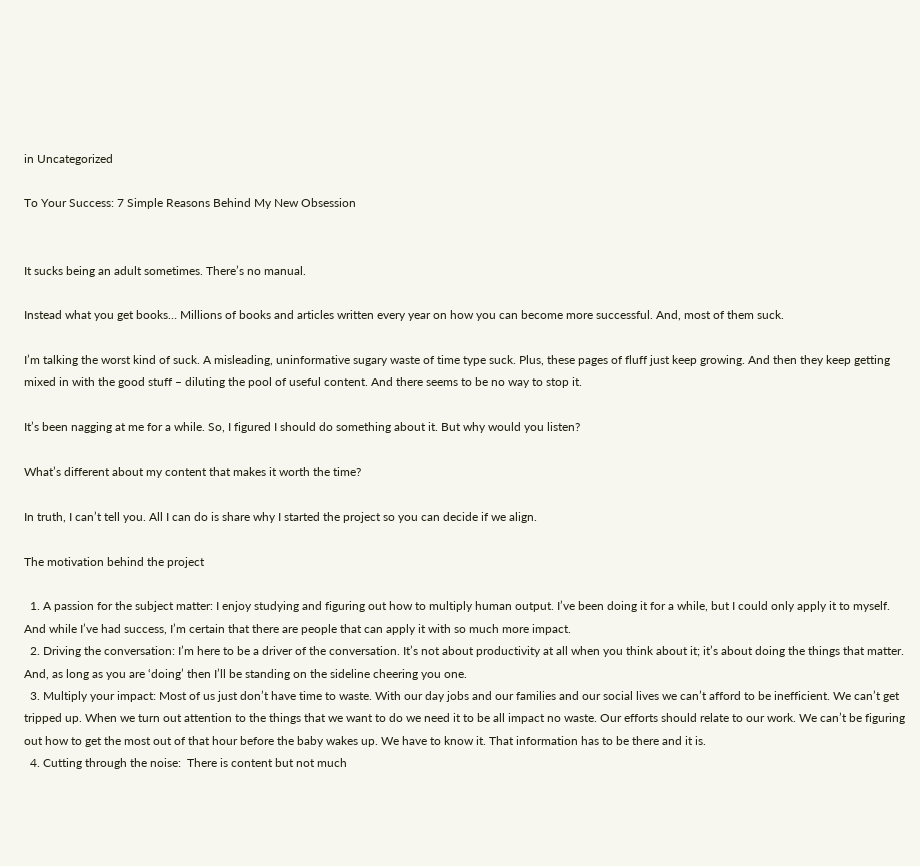in Uncategorized

To Your Success: 7 Simple Reasons Behind My New Obsession


It sucks being an adult sometimes. There’s no manual.

Instead what you get books… Millions of books and articles written every year on how you can become more successful. And, most of them suck.

I’m talking the worst kind of suck. A misleading, uninformative sugary waste of time type suck. Plus, these pages of fluff just keep growing. And then they keep getting mixed in with the good stuff – diluting the pool of useful content. And there seems to be no way to stop it.

It’s been nagging at me for a while. So, I figured I should do something about it. But why would you listen?

What’s different about my content that makes it worth the time?

In truth, I can’t tell you. All I can do is share why I started the project so you can decide if we align.

The motivation behind the project

  1. A passion for the subject matter: I enjoy studying and figuring out how to multiply human output. I’ve been doing it for a while, but I could only apply it to myself. And while I’ve had success, I’m certain that there are people that can apply it with so much more impact.
  2. Driving the conversation: I’m here to be a driver of the conversation. It’s not about productivity at all when you think about it; it’s about doing the things that matter. And, as long as you are ‘doing’ then I’ll be standing on the sideline cheering you one.
  3. Multiply your impact: Most of us just don’t have time to waste. With our day jobs and our families and our social lives we can’t afford to be inefficient. We can’t get tripped up. When we turn out attention to the things that we want to do we need it to be all impact no waste. Our efforts should relate to our work. We can’t be figuring out how to get the most out of that hour before the baby wakes up. We have to know it. That information has to be there and it is.
  4. Cutting through the noise:  There is content but not much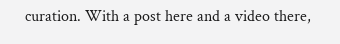curation. With a post here and a video there,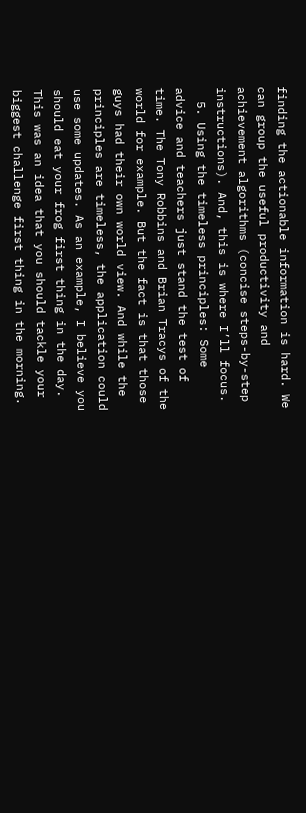finding the actionable information is hard. We can group the useful productivity and achievement algorithms (concise steps-by-step instructions). And, this is where I’ll focus.
  5. Using the timeless principles: Some advice and teachers just stand the test of time. The Tony Robbins and Brian Tracys of the world for example. But the fact is that those guys had their own world view. And while the principles are timeless, the application could use some updates. As an example, I believe you should eat your frog first thing in the day. This was an idea that you should tackle your biggest challenge first thing in the morning.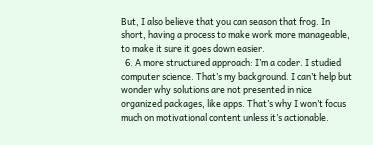But, I also believe that you can season that frog. In short, having a process to make work more manageable, to make it sure it goes down easier.
  6. A more structured approach: I’m a coder. I studied computer science. That’s my background. I can’t help but wonder why solutions are not presented in nice organized packages, like apps. That’s why I won’t focus much on motivational content unless it’s actionable.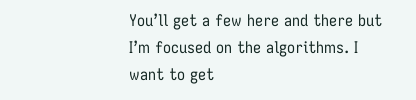You’ll get a few here and there but I’m focused on the algorithms. I want to get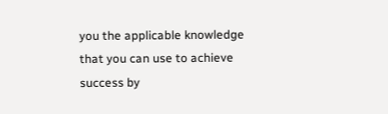you the applicable knowledge that you can use to achieve success by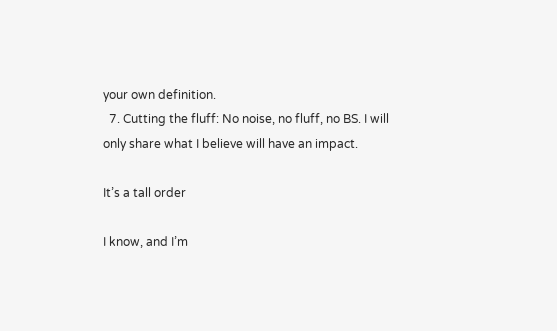your own definition.
  7. Cutting the fluff: No noise, no fluff, no BS. I will only share what I believe will have an impact.

It’s a tall order

I know, and I’m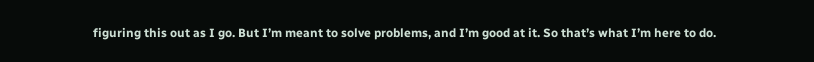figuring this out as I go. But I’m meant to solve problems, and I’m good at it. So that’s what I’m here to do.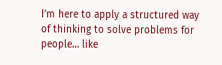I’m here to apply a structured way of thinking to solve problems for people… like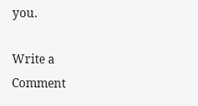you.

Write a Comment